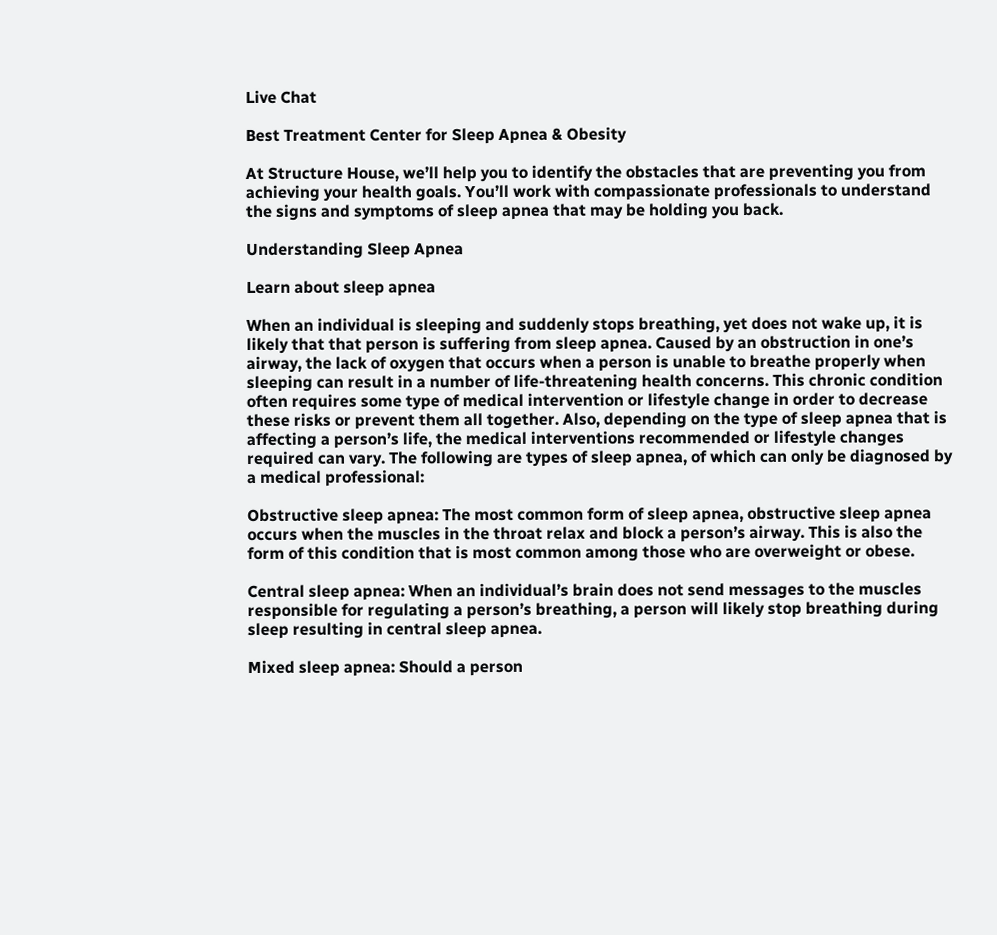Live Chat

Best Treatment Center for Sleep Apnea & Obesity

At Structure House, we’ll help you to identify the obstacles that are preventing you from achieving your health goals. You’ll work with compassionate professionals to understand the signs and symptoms of sleep apnea that may be holding you back.

Understanding Sleep Apnea

Learn about sleep apnea

When an individual is sleeping and suddenly stops breathing, yet does not wake up, it is likely that that person is suffering from sleep apnea. Caused by an obstruction in one’s airway, the lack of oxygen that occurs when a person is unable to breathe properly when sleeping can result in a number of life-threatening health concerns. This chronic condition often requires some type of medical intervention or lifestyle change in order to decrease these risks or prevent them all together. Also, depending on the type of sleep apnea that is affecting a person’s life, the medical interventions recommended or lifestyle changes required can vary. The following are types of sleep apnea, of which can only be diagnosed by a medical professional:

Obstructive sleep apnea: The most common form of sleep apnea, obstructive sleep apnea occurs when the muscles in the throat relax and block a person’s airway. This is also the form of this condition that is most common among those who are overweight or obese.

Central sleep apnea: When an individual’s brain does not send messages to the muscles responsible for regulating a person’s breathing, a person will likely stop breathing during sleep resulting in central sleep apnea.

Mixed sleep apnea: Should a person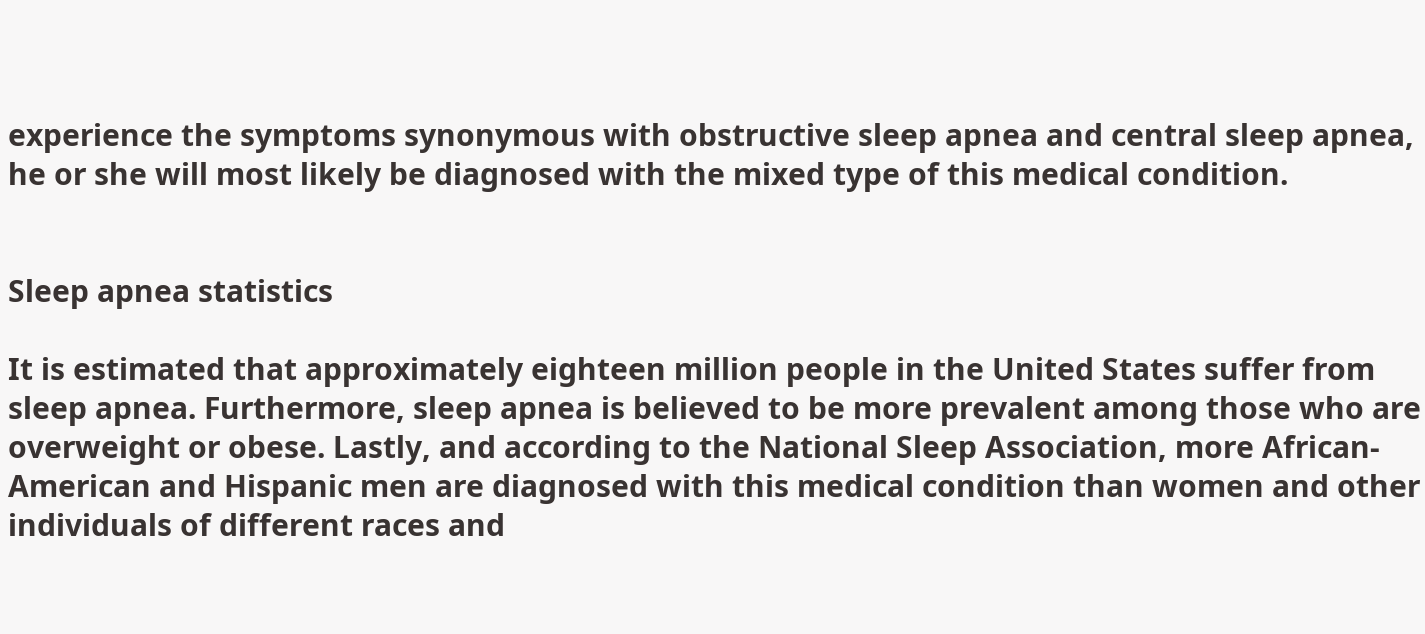experience the symptoms synonymous with obstructive sleep apnea and central sleep apnea, he or she will most likely be diagnosed with the mixed type of this medical condition.


Sleep apnea statistics

It is estimated that approximately eighteen million people in the United States suffer from sleep apnea. Furthermore, sleep apnea is believed to be more prevalent among those who are overweight or obese. Lastly, and according to the National Sleep Association, more African-American and Hispanic men are diagnosed with this medical condition than women and other individuals of different races and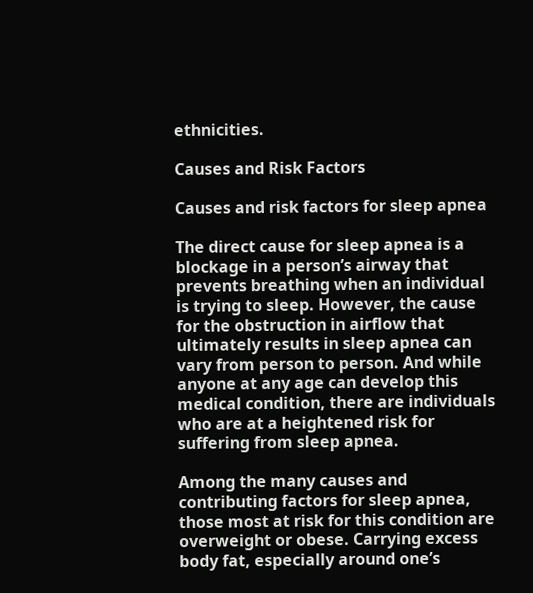ethnicities.

Causes and Risk Factors

Causes and risk factors for sleep apnea

The direct cause for sleep apnea is a blockage in a person’s airway that prevents breathing when an individual is trying to sleep. However, the cause for the obstruction in airflow that ultimately results in sleep apnea can vary from person to person. And while anyone at any age can develop this medical condition, there are individuals who are at a heightened risk for suffering from sleep apnea.

Among the many causes and contributing factors for sleep apnea, those most at risk for this condition are overweight or obese. Carrying excess body fat, especially around one’s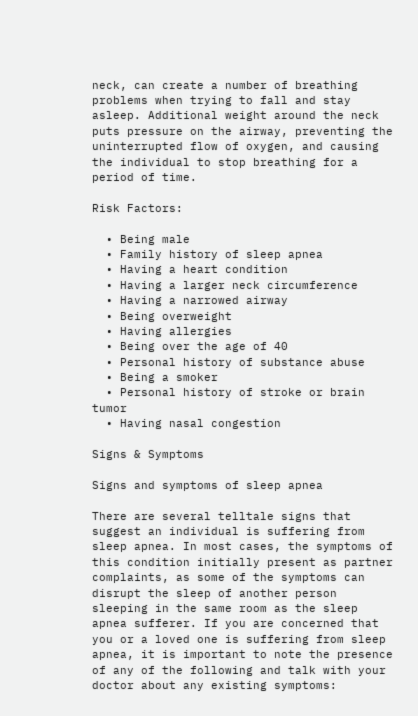neck, can create a number of breathing problems when trying to fall and stay asleep. Additional weight around the neck puts pressure on the airway, preventing the uninterrupted flow of oxygen, and causing the individual to stop breathing for a period of time.

Risk Factors:

  • Being male
  • Family history of sleep apnea
  • Having a heart condition
  • Having a larger neck circumference
  • Having a narrowed airway
  • Being overweight
  • Having allergies
  • Being over the age of 40
  • Personal history of substance abuse
  • Being a smoker
  • Personal history of stroke or brain tumor
  • Having nasal congestion

Signs & Symptoms

Signs and symptoms of sleep apnea

There are several telltale signs that suggest an individual is suffering from sleep apnea. In most cases, the symptoms of this condition initially present as partner complaints, as some of the symptoms can disrupt the sleep of another person sleeping in the same room as the sleep apnea sufferer. If you are concerned that you or a loved one is suffering from sleep apnea, it is important to note the presence of any of the following and talk with your doctor about any existing symptoms: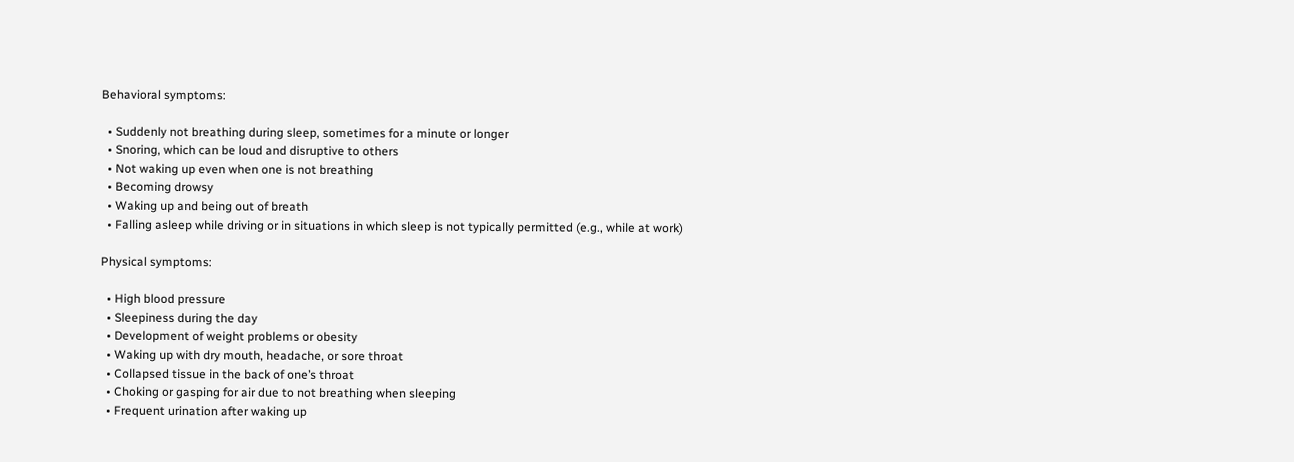Behavioral symptoms:

  • Suddenly not breathing during sleep, sometimes for a minute or longer
  • Snoring, which can be loud and disruptive to others
  • Not waking up even when one is not breathing
  • Becoming drowsy
  • Waking up and being out of breath
  • Falling asleep while driving or in situations in which sleep is not typically permitted (e.g., while at work)

Physical symptoms:

  • High blood pressure
  • Sleepiness during the day
  • Development of weight problems or obesity
  • Waking up with dry mouth, headache, or sore throat
  • Collapsed tissue in the back of one’s throat
  • Choking or gasping for air due to not breathing when sleeping
  • Frequent urination after waking up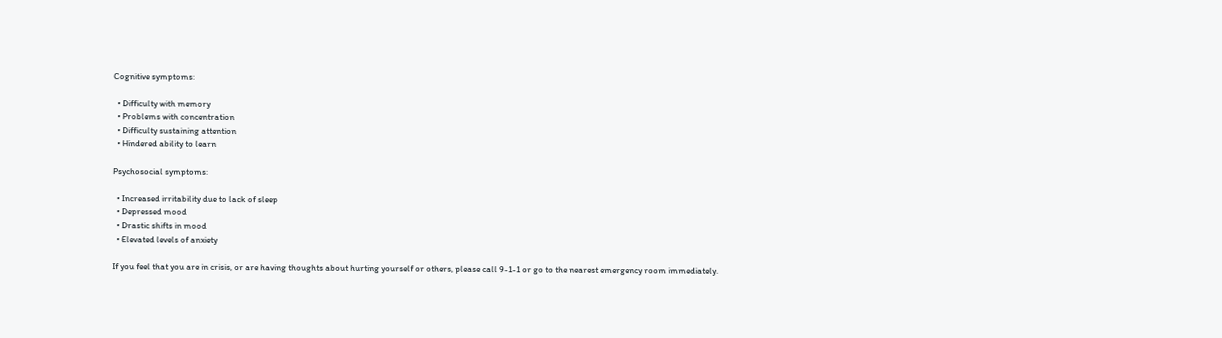Cognitive symptoms:

  • Difficulty with memory
  • Problems with concentration
  • Difficulty sustaining attention
  • Hindered ability to learn

Psychosocial symptoms:

  • Increased irritability due to lack of sleep
  • Depressed mood
  • Drastic shifts in mood
  • Elevated levels of anxiety

If you feel that you are in crisis, or are having thoughts about hurting yourself or others, please call 9-1-1 or go to the nearest emergency room immediately.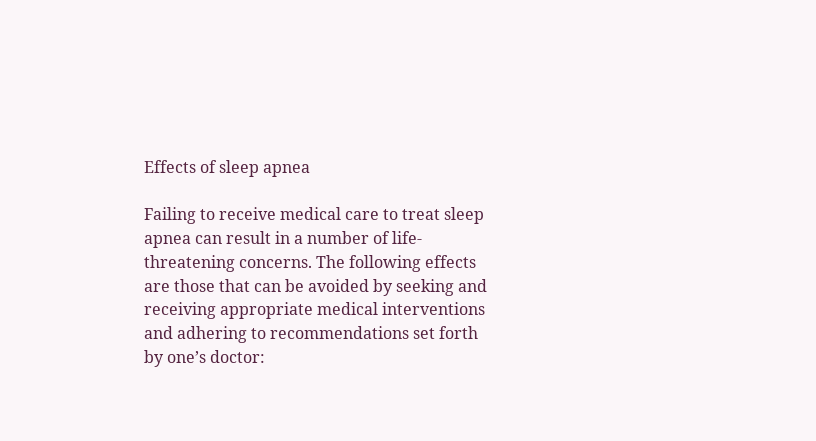Effects of sleep apnea

Failing to receive medical care to treat sleep apnea can result in a number of life-threatening concerns. The following effects are those that can be avoided by seeking and receiving appropriate medical interventions and adhering to recommendations set forth by one’s doctor: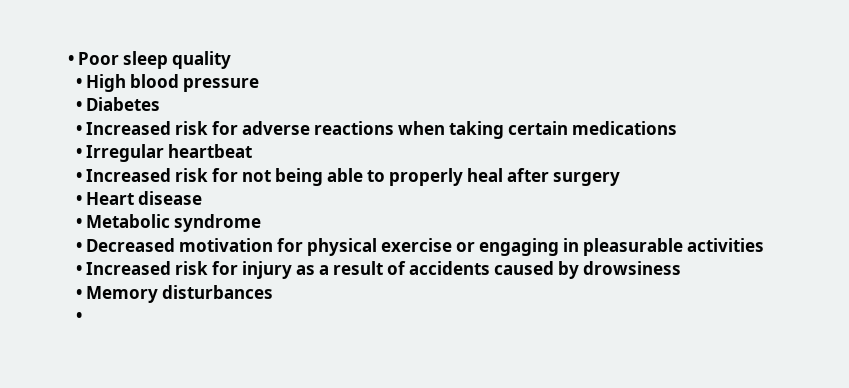• Poor sleep quality
  • High blood pressure
  • Diabetes
  • Increased risk for adverse reactions when taking certain medications
  • Irregular heartbeat
  • Increased risk for not being able to properly heal after surgery
  • Heart disease
  • Metabolic syndrome
  • Decreased motivation for physical exercise or engaging in pleasurable activities
  • Increased risk for injury as a result of accidents caused by drowsiness
  • Memory disturbances
  •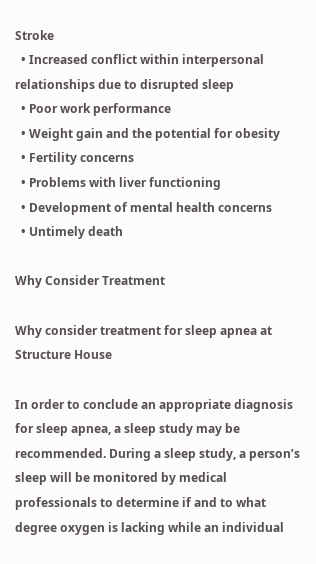Stroke
  • Increased conflict within interpersonal relationships due to disrupted sleep
  • Poor work performance
  • Weight gain and the potential for obesity
  • Fertility concerns
  • Problems with liver functioning
  • Development of mental health concerns
  • Untimely death

Why Consider Treatment

Why consider treatment for sleep apnea at Structure House

In order to conclude an appropriate diagnosis for sleep apnea, a sleep study may be recommended. During a sleep study, a person’s sleep will be monitored by medical professionals to determine if and to what degree oxygen is lacking while an individual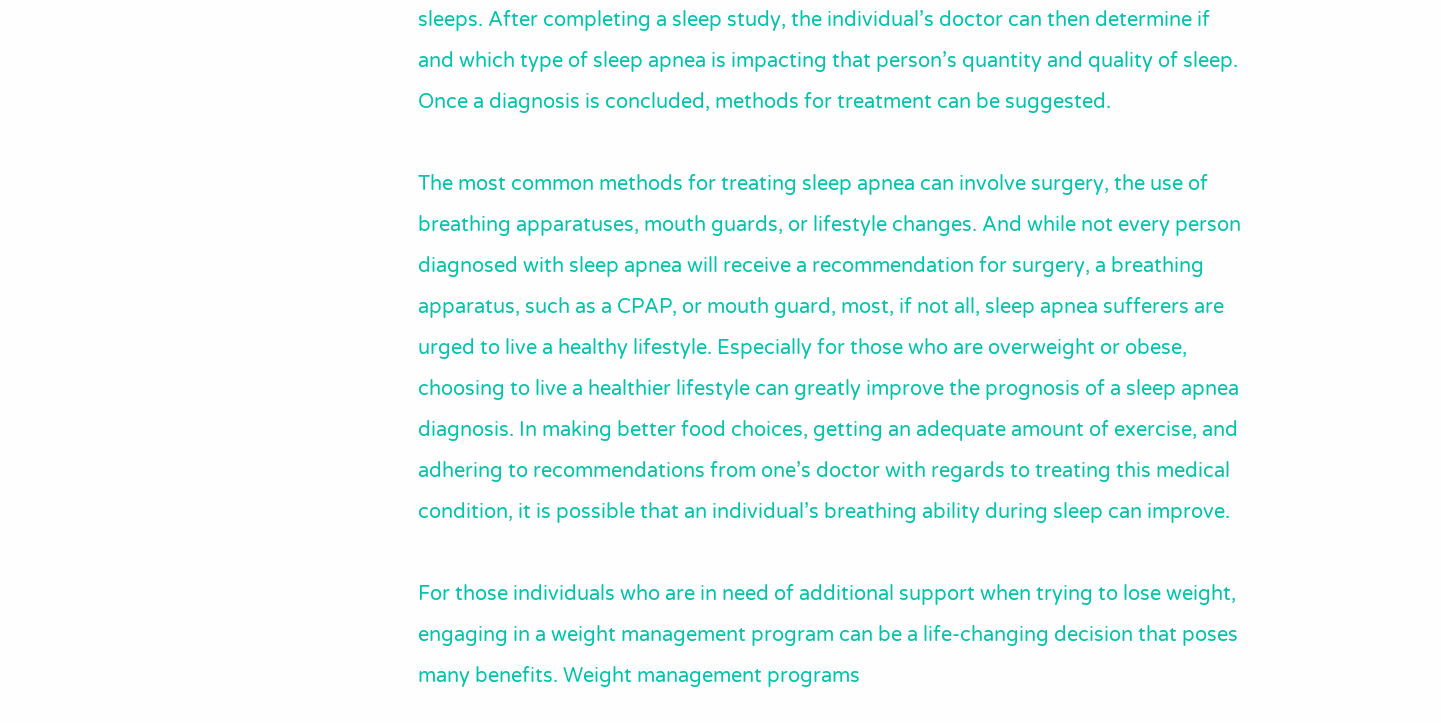sleeps. After completing a sleep study, the individual’s doctor can then determine if and which type of sleep apnea is impacting that person’s quantity and quality of sleep. Once a diagnosis is concluded, methods for treatment can be suggested.

The most common methods for treating sleep apnea can involve surgery, the use of breathing apparatuses, mouth guards, or lifestyle changes. And while not every person diagnosed with sleep apnea will receive a recommendation for surgery, a breathing apparatus, such as a CPAP, or mouth guard, most, if not all, sleep apnea sufferers are urged to live a healthy lifestyle. Especially for those who are overweight or obese, choosing to live a healthier lifestyle can greatly improve the prognosis of a sleep apnea diagnosis. In making better food choices, getting an adequate amount of exercise, and adhering to recommendations from one’s doctor with regards to treating this medical condition, it is possible that an individual’s breathing ability during sleep can improve.

For those individuals who are in need of additional support when trying to lose weight, engaging in a weight management program can be a life-changing decision that poses many benefits. Weight management programs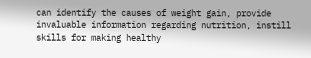can identify the causes of weight gain, provide invaluable information regarding nutrition, instill skills for making healthy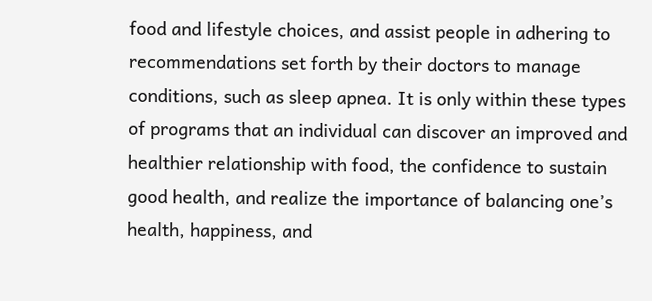food and lifestyle choices, and assist people in adhering to recommendations set forth by their doctors to manage conditions, such as sleep apnea. It is only within these types of programs that an individual can discover an improved and healthier relationship with food, the confidence to sustain good health, and realize the importance of balancing one’s health, happiness, and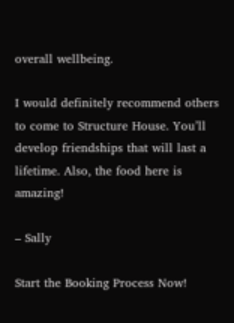overall wellbeing.

I would definitely recommend others to come to Structure House. You’ll develop friendships that will last a lifetime. Also, the food here is amazing!

– Sally

Start the Booking Process Now!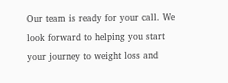Our team is ready for your call. We look forward to helping you start your journey to weight loss and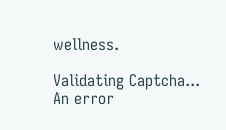wellness.

Validating Captcha...
An error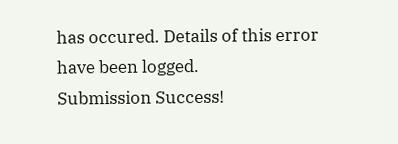has occured. Details of this error have been logged.
Submission Success!